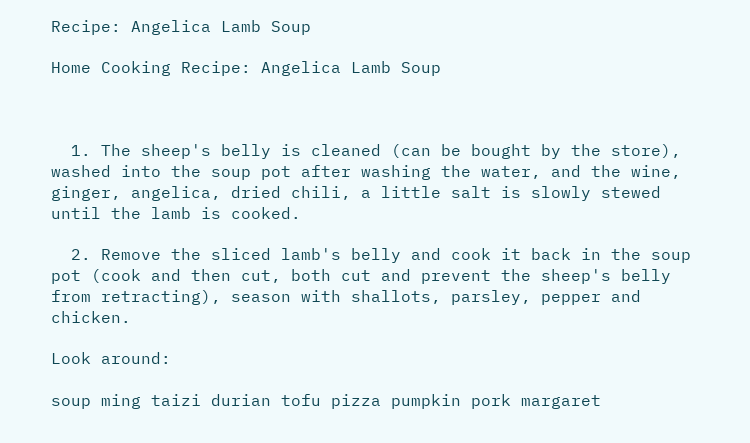Recipe: Angelica Lamb Soup

Home Cooking Recipe: Angelica Lamb Soup



  1. The sheep's belly is cleaned (can be bought by the store), washed into the soup pot after washing the water, and the wine, ginger, angelica, dried chili, a little salt is slowly stewed until the lamb is cooked.

  2. Remove the sliced lamb's belly and cook it back in the soup pot (cook and then cut, both cut and prevent the sheep's belly from retracting), season with shallots, parsley, pepper and chicken.

Look around:

soup ming taizi durian tofu pizza pumpkin pork margaret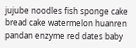jujube noodles fish sponge cake bread cake watermelon huanren pandan enzyme red dates baby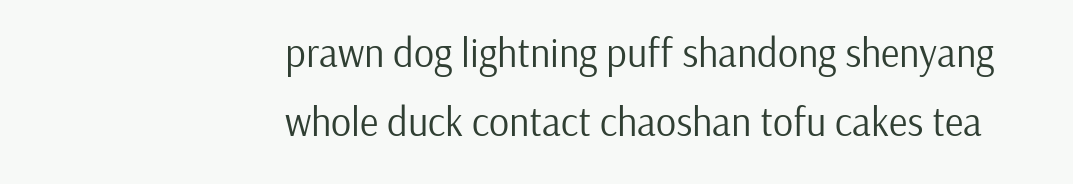prawn dog lightning puff shandong shenyang whole duck contact chaoshan tofu cakes tea